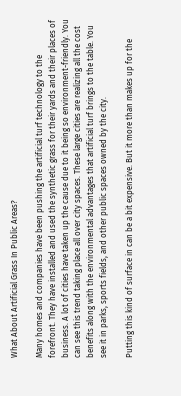What About Artificial Grass In Public Areas?

Many homes and companies have been pushing the artificial turf technology to the forefront. They have installed and used the synthetic grass for their yards and their places of business. A lot of cities have taken up the cause due to it being so environment-friendly. You can see this trend taking place all over city spaces. These large cities are realizing all the cost benefits along with the environmental advantages that artificial turf brings to the table. You see it in parks, sports fields, and other public spaces owned by the city.

Putting this kind of surface in can be a bit expensive. But it more than makes up for the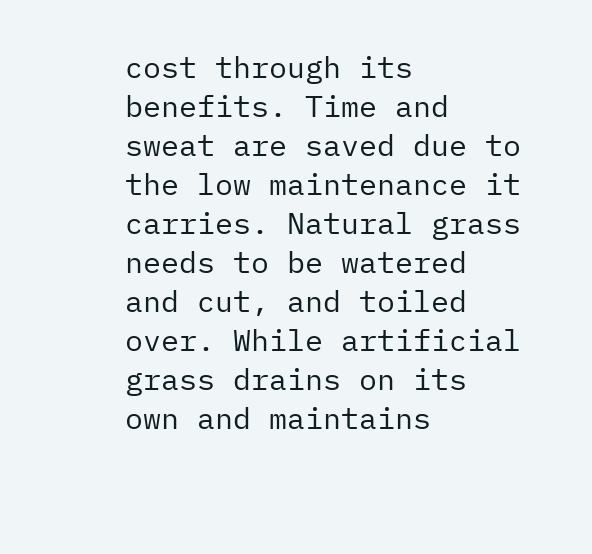cost through its benefits. Time and sweat are saved due to the low maintenance it carries. Natural grass needs to be watered and cut, and toiled over. While artificial grass drains on its own and maintains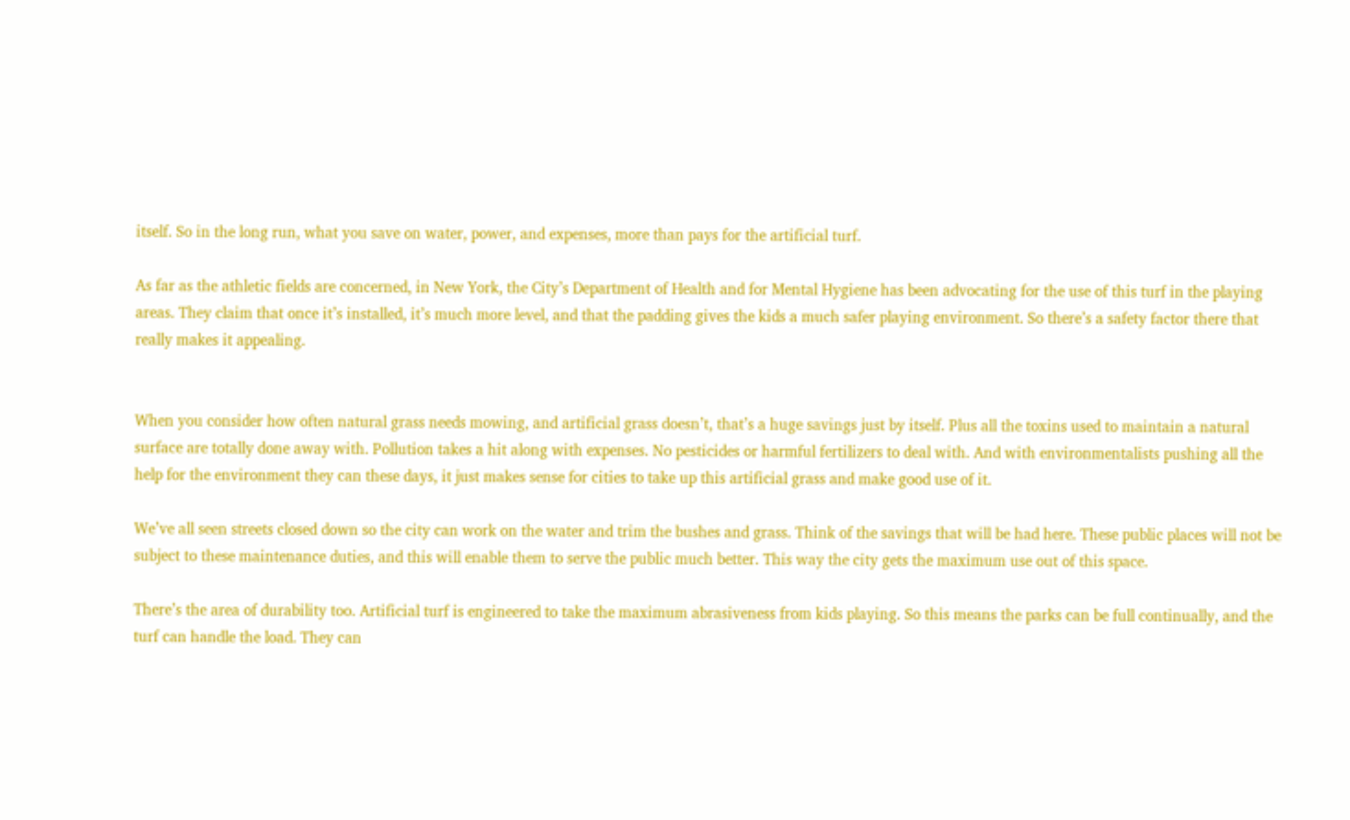itself. So in the long run, what you save on water, power, and expenses, more than pays for the artificial turf.

As far as the athletic fields are concerned, in New York, the City’s Department of Health and for Mental Hygiene has been advocating for the use of this turf in the playing areas. They claim that once it’s installed, it’s much more level, and that the padding gives the kids a much safer playing environment. So there’s a safety factor there that really makes it appealing.


When you consider how often natural grass needs mowing, and artificial grass doesn’t, that’s a huge savings just by itself. Plus all the toxins used to maintain a natural surface are totally done away with. Pollution takes a hit along with expenses. No pesticides or harmful fertilizers to deal with. And with environmentalists pushing all the help for the environment they can these days, it just makes sense for cities to take up this artificial grass and make good use of it.

We’ve all seen streets closed down so the city can work on the water and trim the bushes and grass. Think of the savings that will be had here. These public places will not be subject to these maintenance duties, and this will enable them to serve the public much better. This way the city gets the maximum use out of this space.

There’s the area of durability too. Artificial turf is engineered to take the maximum abrasiveness from kids playing. So this means the parks can be full continually, and the turf can handle the load. They can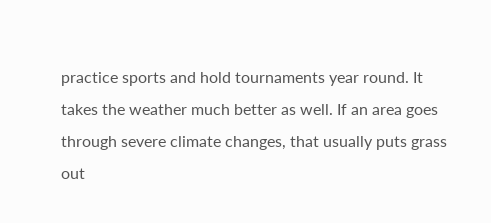practice sports and hold tournaments year round. It takes the weather much better as well. If an area goes through severe climate changes, that usually puts grass out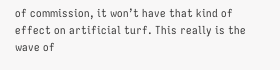of commission, it won’t have that kind of effect on artificial turf. This really is the wave of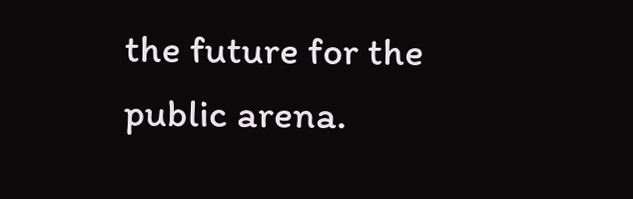the future for the public arena.